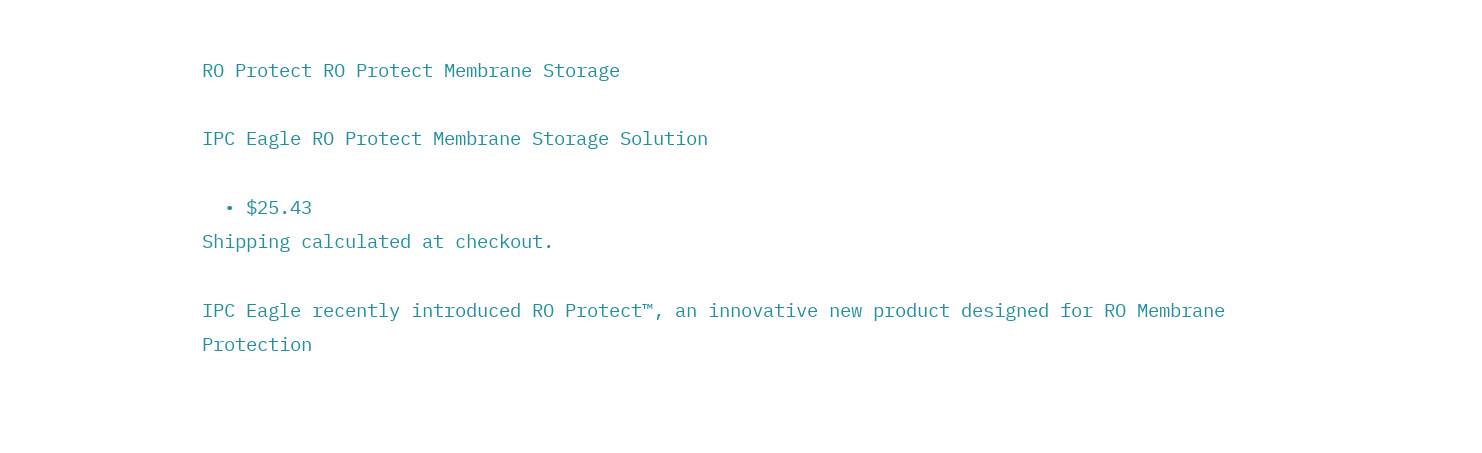RO Protect RO Protect Membrane Storage

IPC Eagle RO Protect Membrane Storage Solution

  • $25.43
Shipping calculated at checkout.

IPC Eagle recently introduced RO Protect™, an innovative new product designed for RO Membrane Protection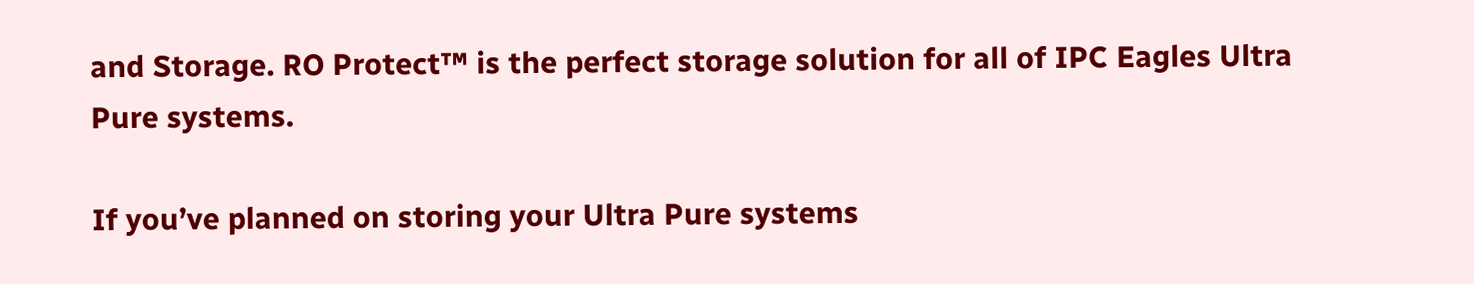and Storage. RO Protect™ is the perfect storage solution for all of IPC Eagles Ultra Pure systems.

If you’ve planned on storing your Ultra Pure systems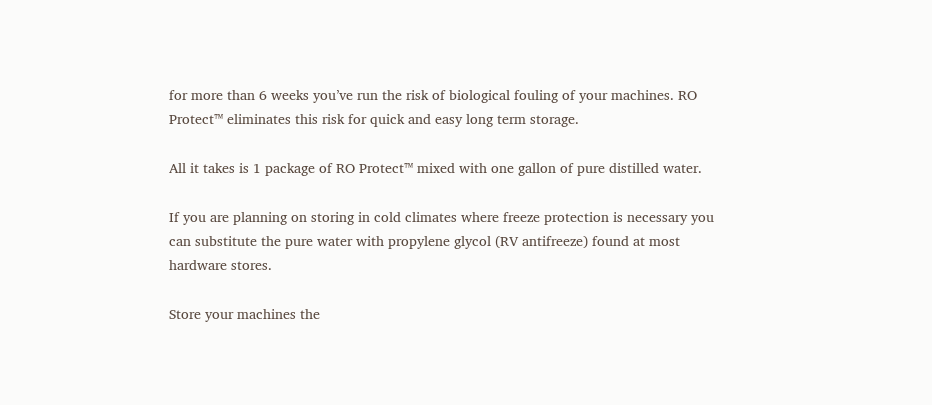for more than 6 weeks you’ve run the risk of biological fouling of your machines. RO Protect™ eliminates this risk for quick and easy long term storage.

All it takes is 1 package of RO Protect™ mixed with one gallon of pure distilled water.

If you are planning on storing in cold climates where freeze protection is necessary you can substitute the pure water with propylene glycol (RV antifreeze) found at most hardware stores.

Store your machines the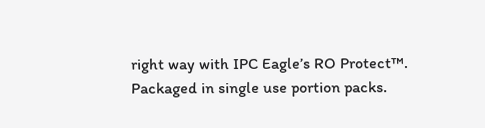right way with IPC Eagle’s RO Protect™.
Packaged in single use portion packs.